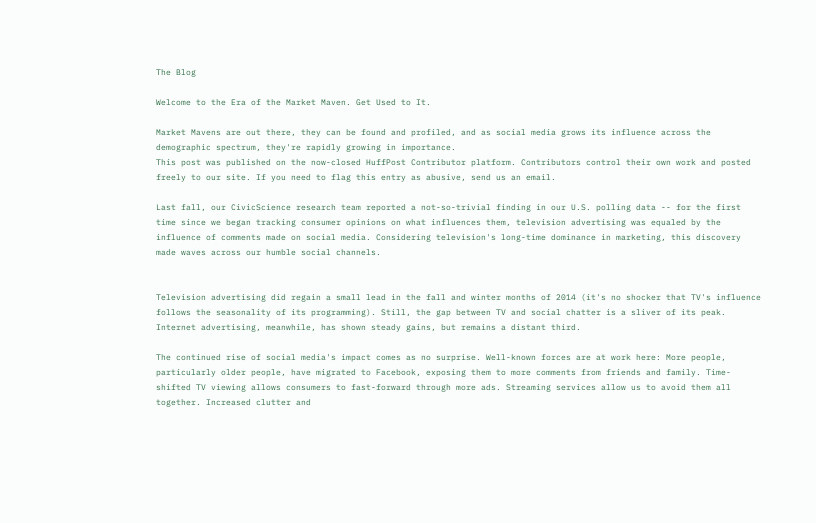The Blog

Welcome to the Era of the Market Maven. Get Used to It.

Market Mavens are out there, they can be found and profiled, and as social media grows its influence across the demographic spectrum, they're rapidly growing in importance.
This post was published on the now-closed HuffPost Contributor platform. Contributors control their own work and posted freely to our site. If you need to flag this entry as abusive, send us an email.

Last fall, our CivicScience research team reported a not-so-trivial finding in our U.S. polling data -- for the first time since we began tracking consumer opinions on what influences them, television advertising was equaled by the influence of comments made on social media. Considering television's long-time dominance in marketing, this discovery made waves across our humble social channels.


Television advertising did regain a small lead in the fall and winter months of 2014 (it's no shocker that TV's influence follows the seasonality of its programming). Still, the gap between TV and social chatter is a sliver of its peak. Internet advertising, meanwhile, has shown steady gains, but remains a distant third.

The continued rise of social media's impact comes as no surprise. Well-known forces are at work here: More people, particularly older people, have migrated to Facebook, exposing them to more comments from friends and family. Time-shifted TV viewing allows consumers to fast-forward through more ads. Streaming services allow us to avoid them all together. Increased clutter and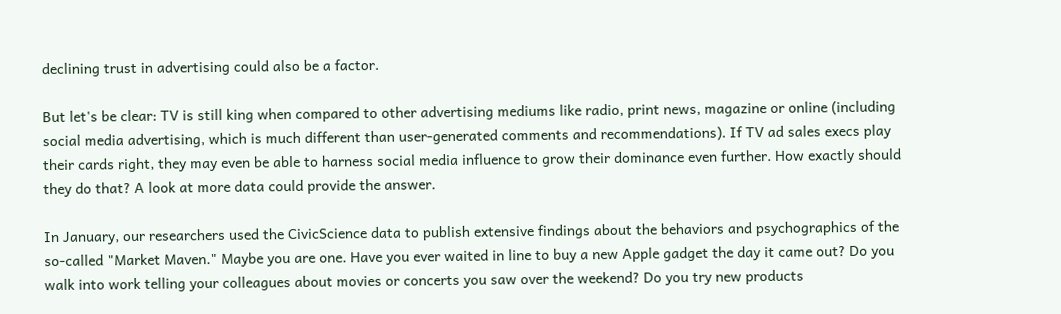declining trust in advertising could also be a factor.

But let's be clear: TV is still king when compared to other advertising mediums like radio, print news, magazine or online (including social media advertising, which is much different than user-generated comments and recommendations). If TV ad sales execs play their cards right, they may even be able to harness social media influence to grow their dominance even further. How exactly should they do that? A look at more data could provide the answer.

In January, our researchers used the CivicScience data to publish extensive findings about the behaviors and psychographics of the so-called "Market Maven." Maybe you are one. Have you ever waited in line to buy a new Apple gadget the day it came out? Do you walk into work telling your colleagues about movies or concerts you saw over the weekend? Do you try new products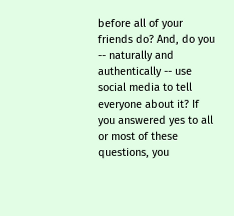before all of your friends do? And, do you -- naturally and authentically -- use social media to tell everyone about it? If you answered yes to all or most of these questions, you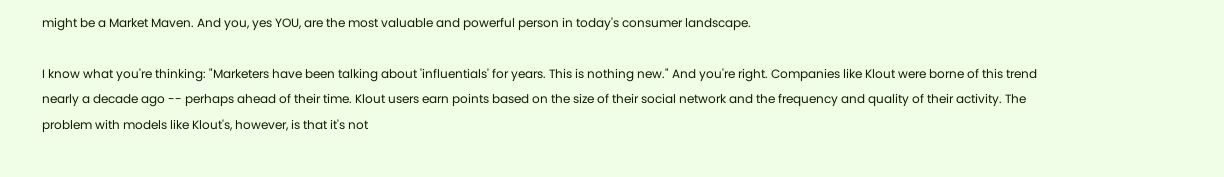might be a Market Maven. And you, yes YOU, are the most valuable and powerful person in today's consumer landscape.

I know what you're thinking: "Marketers have been talking about 'influentials' for years. This is nothing new." And you're right. Companies like Klout were borne of this trend nearly a decade ago -- perhaps ahead of their time. Klout users earn points based on the size of their social network and the frequency and quality of their activity. The problem with models like Klout's, however, is that it's not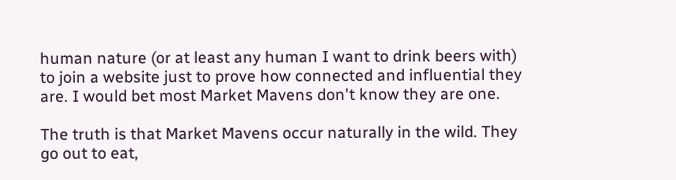human nature (or at least any human I want to drink beers with) to join a website just to prove how connected and influential they are. I would bet most Market Mavens don't know they are one.

The truth is that Market Mavens occur naturally in the wild. They go out to eat,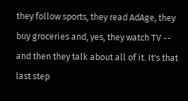they follow sports, they read AdAge, they buy groceries and, yes, they watch TV -- and then they talk about all of it. It's that last step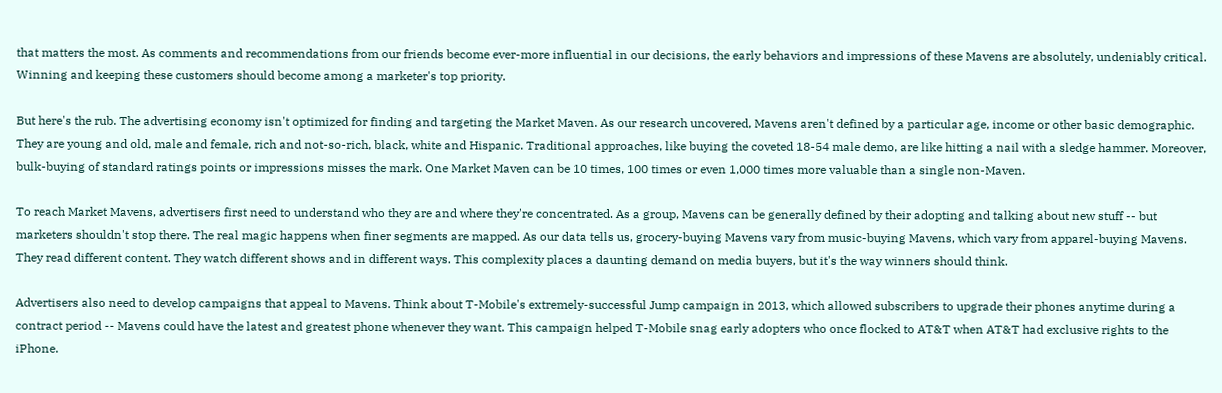that matters the most. As comments and recommendations from our friends become ever-more influential in our decisions, the early behaviors and impressions of these Mavens are absolutely, undeniably critical. Winning and keeping these customers should become among a marketer's top priority.

But here's the rub. The advertising economy isn't optimized for finding and targeting the Market Maven. As our research uncovered, Mavens aren't defined by a particular age, income or other basic demographic. They are young and old, male and female, rich and not-so-rich, black, white and Hispanic. Traditional approaches, like buying the coveted 18-54 male demo, are like hitting a nail with a sledge hammer. Moreover, bulk-buying of standard ratings points or impressions misses the mark. One Market Maven can be 10 times, 100 times or even 1,000 times more valuable than a single non-Maven.

To reach Market Mavens, advertisers first need to understand who they are and where they're concentrated. As a group, Mavens can be generally defined by their adopting and talking about new stuff -- but marketers shouldn't stop there. The real magic happens when finer segments are mapped. As our data tells us, grocery-buying Mavens vary from music-buying Mavens, which vary from apparel-buying Mavens. They read different content. They watch different shows and in different ways. This complexity places a daunting demand on media buyers, but it's the way winners should think.

Advertisers also need to develop campaigns that appeal to Mavens. Think about T-Mobile's extremely-successful Jump campaign in 2013, which allowed subscribers to upgrade their phones anytime during a contract period -- Mavens could have the latest and greatest phone whenever they want. This campaign helped T-Mobile snag early adopters who once flocked to AT&T when AT&T had exclusive rights to the iPhone.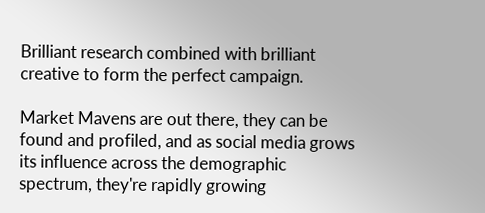Brilliant research combined with brilliant creative to form the perfect campaign.

Market Mavens are out there, they can be found and profiled, and as social media grows its influence across the demographic spectrum, they're rapidly growing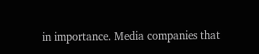in importance. Media companies that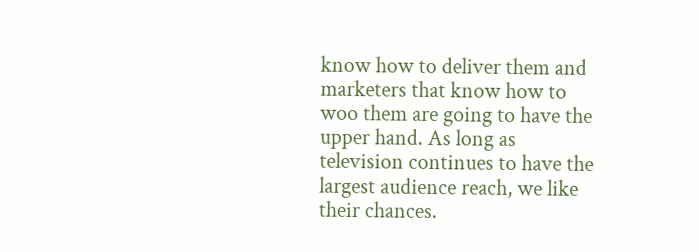know how to deliver them and marketers that know how to woo them are going to have the upper hand. As long as television continues to have the largest audience reach, we like their chances.